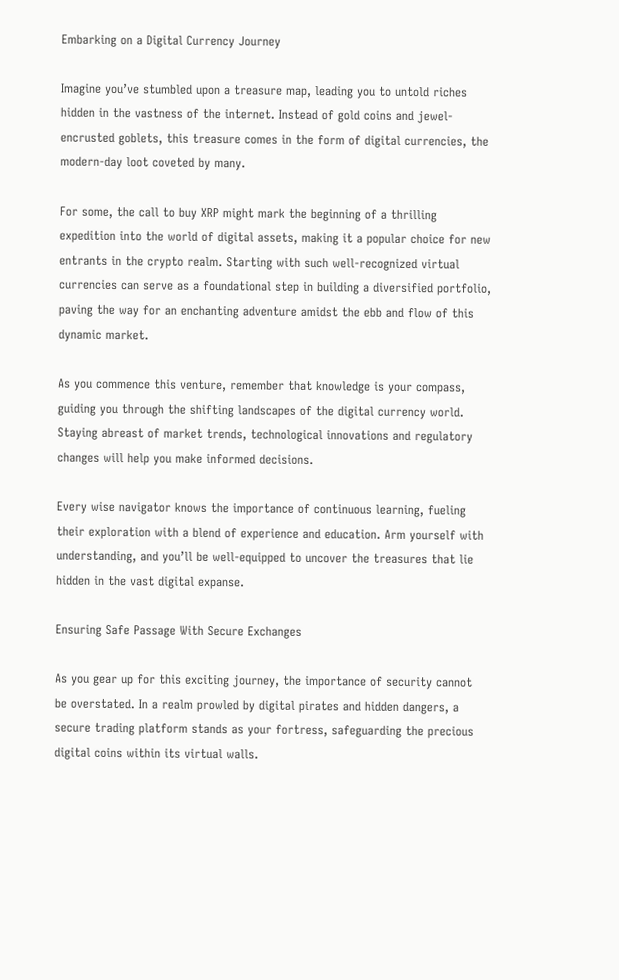Embarking on a Digital Currency Journey

Imagine you’ve stumbled upon a treasure map, leading you to untold riches hidden in the vastness of the internet. Instead of gold coins and jewel-encrusted goblets, this treasure comes in the form of digital currencies, the modern-day loot coveted by many.

For some, the call to buy XRP might mark the beginning of a thrilling expedition into the world of digital assets, making it a popular choice for new entrants in the crypto realm. Starting with such well-recognized virtual currencies can serve as a foundational step in building a diversified portfolio, paving the way for an enchanting adventure amidst the ebb and flow of this dynamic market.

As you commence this venture, remember that knowledge is your compass, guiding you through the shifting landscapes of the digital currency world. Staying abreast of market trends, technological innovations and regulatory changes will help you make informed decisions.

Every wise navigator knows the importance of continuous learning, fueling their exploration with a blend of experience and education. Arm yourself with understanding, and you’ll be well-equipped to uncover the treasures that lie hidden in the vast digital expanse.

Ensuring Safe Passage With Secure Exchanges

As you gear up for this exciting journey, the importance of security cannot be overstated. In a realm prowled by digital pirates and hidden dangers, a secure trading platform stands as your fortress, safeguarding the precious digital coins within its virtual walls.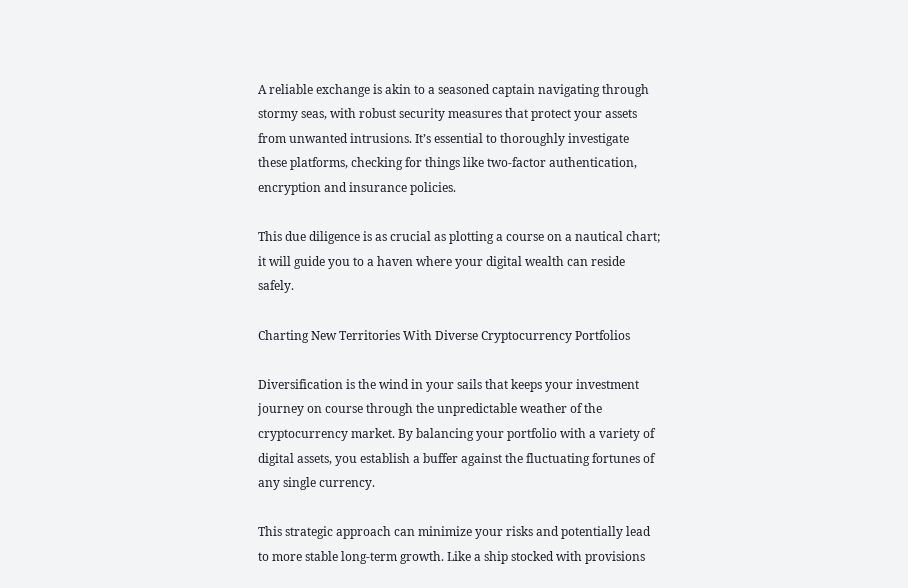A reliable exchange is akin to a seasoned captain navigating through stormy seas, with robust security measures that protect your assets from unwanted intrusions. It’s essential to thoroughly investigate these platforms, checking for things like two-factor authentication, encryption and insurance policies.

This due diligence is as crucial as plotting a course on a nautical chart; it will guide you to a haven where your digital wealth can reside safely.

Charting New Territories With Diverse Cryptocurrency Portfolios

Diversification is the wind in your sails that keeps your investment journey on course through the unpredictable weather of the cryptocurrency market. By balancing your portfolio with a variety of digital assets, you establish a buffer against the fluctuating fortunes of any single currency.

This strategic approach can minimize your risks and potentially lead to more stable long-term growth. Like a ship stocked with provisions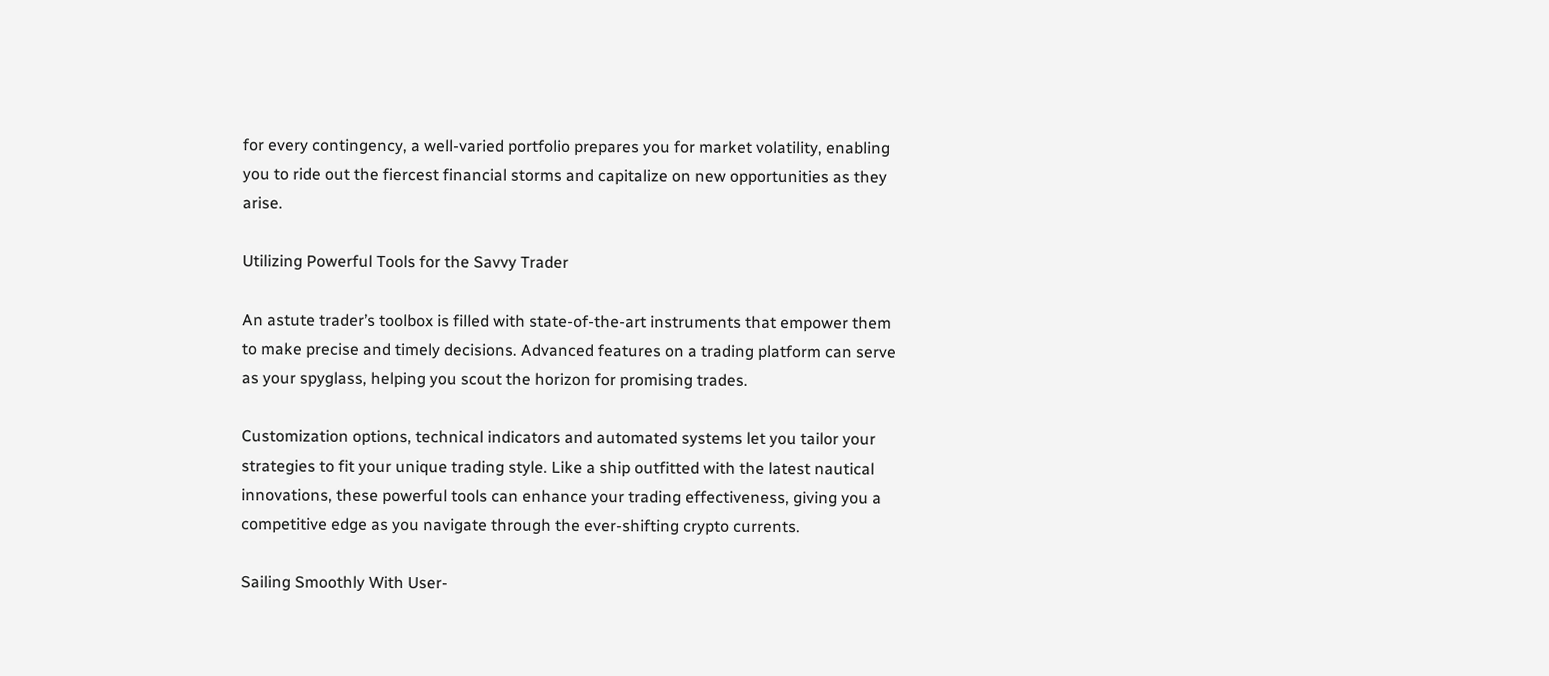for every contingency, a well-varied portfolio prepares you for market volatility, enabling you to ride out the fiercest financial storms and capitalize on new opportunities as they arise.

Utilizing Powerful Tools for the Savvy Trader

An astute trader’s toolbox is filled with state-of-the-art instruments that empower them to make precise and timely decisions. Advanced features on a trading platform can serve as your spyglass, helping you scout the horizon for promising trades.

Customization options, technical indicators and automated systems let you tailor your strategies to fit your unique trading style. Like a ship outfitted with the latest nautical innovations, these powerful tools can enhance your trading effectiveness, giving you a competitive edge as you navigate through the ever-shifting crypto currents.

Sailing Smoothly With User-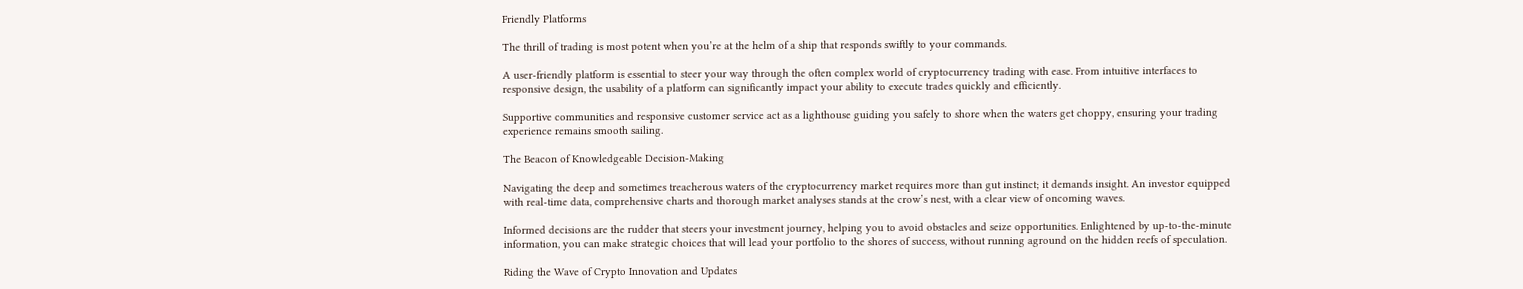Friendly Platforms

The thrill of trading is most potent when you’re at the helm of a ship that responds swiftly to your commands.

A user-friendly platform is essential to steer your way through the often complex world of cryptocurrency trading with ease. From intuitive interfaces to responsive design, the usability of a platform can significantly impact your ability to execute trades quickly and efficiently.

Supportive communities and responsive customer service act as a lighthouse guiding you safely to shore when the waters get choppy, ensuring your trading experience remains smooth sailing.

The Beacon of Knowledgeable Decision-Making

Navigating the deep and sometimes treacherous waters of the cryptocurrency market requires more than gut instinct; it demands insight. An investor equipped with real-time data, comprehensive charts and thorough market analyses stands at the crow’s nest, with a clear view of oncoming waves.

Informed decisions are the rudder that steers your investment journey, helping you to avoid obstacles and seize opportunities. Enlightened by up-to-the-minute information, you can make strategic choices that will lead your portfolio to the shores of success, without running aground on the hidden reefs of speculation.

Riding the Wave of Crypto Innovation and Updates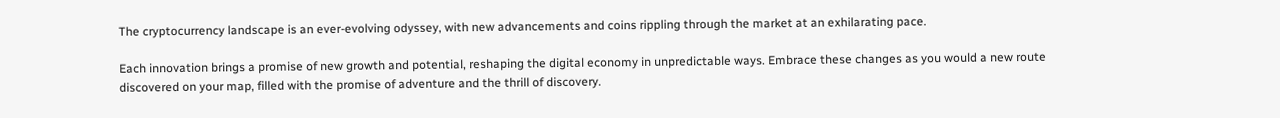The cryptocurrency landscape is an ever-evolving odyssey, with new advancements and coins rippling through the market at an exhilarating pace.

Each innovation brings a promise of new growth and potential, reshaping the digital economy in unpredictable ways. Embrace these changes as you would a new route discovered on your map, filled with the promise of adventure and the thrill of discovery.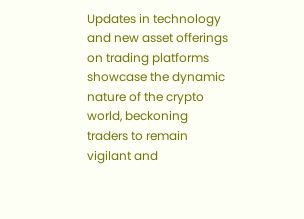Updates in technology and new asset offerings on trading platforms showcase the dynamic nature of the crypto world, beckoning traders to remain vigilant and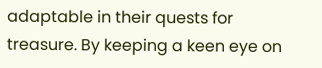adaptable in their quests for treasure. By keeping a keen eye on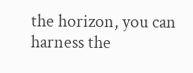the horizon, you can harness the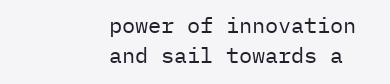power of innovation and sail towards a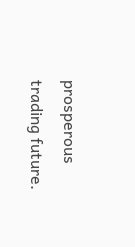prosperous trading future.